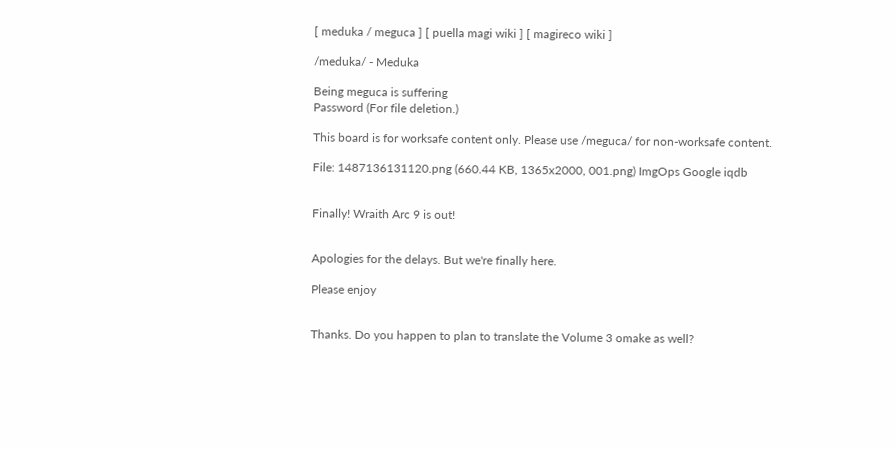[ meduka / meguca ] [ puella magi wiki ] [ magireco wiki ]

/meduka/ - Meduka

Being meguca is suffering
Password (For file deletion.)

This board is for worksafe content only. Please use /meguca/ for non-worksafe content.

File: 1487136131120.png (660.44 KB, 1365x2000, 001.png) ImgOps Google iqdb


Finally! Wraith Arc 9 is out!


Apologies for the delays. But we're finally here.

Please enjoy


Thanks. Do you happen to plan to translate the Volume 3 omake as well?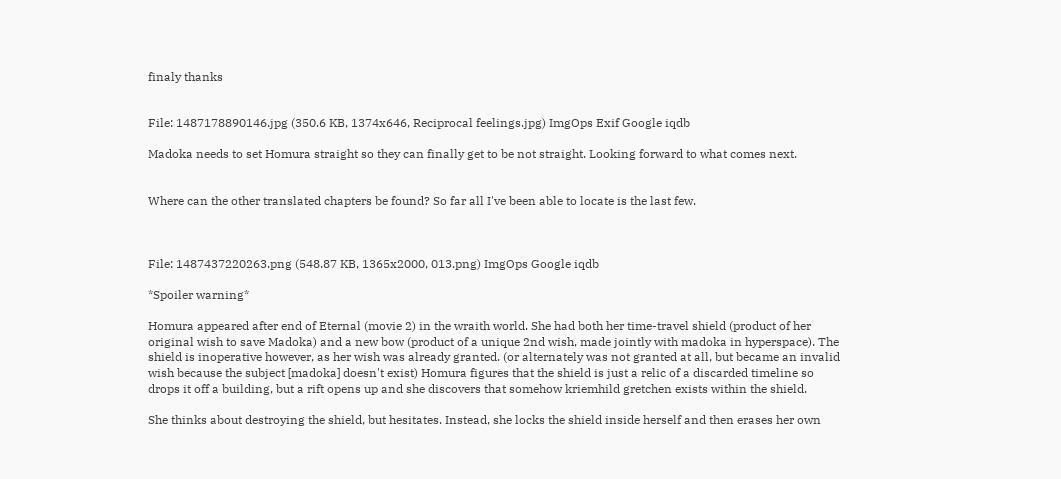finaly thanks


File: 1487178890146.jpg (350.6 KB, 1374x646, Reciprocal feelings.jpg) ImgOps Exif Google iqdb

Madoka needs to set Homura straight so they can finally get to be not straight. Looking forward to what comes next.


Where can the other translated chapters be found? So far all I've been able to locate is the last few.



File: 1487437220263.png (548.87 KB, 1365x2000, 013.png) ImgOps Google iqdb

*Spoiler warning*

Homura appeared after end of Eternal (movie 2) in the wraith world. She had both her time-travel shield (product of her original wish to save Madoka) and a new bow (product of a unique 2nd wish, made jointly with madoka in hyperspace). The shield is inoperative however, as her wish was already granted. (or alternately was not granted at all, but became an invalid wish because the subject [madoka] doesn't exist) Homura figures that the shield is just a relic of a discarded timeline so drops it off a building, but a rift opens up and she discovers that somehow kriemhild gretchen exists within the shield.

She thinks about destroying the shield, but hesitates. Instead, she locks the shield inside herself and then erases her own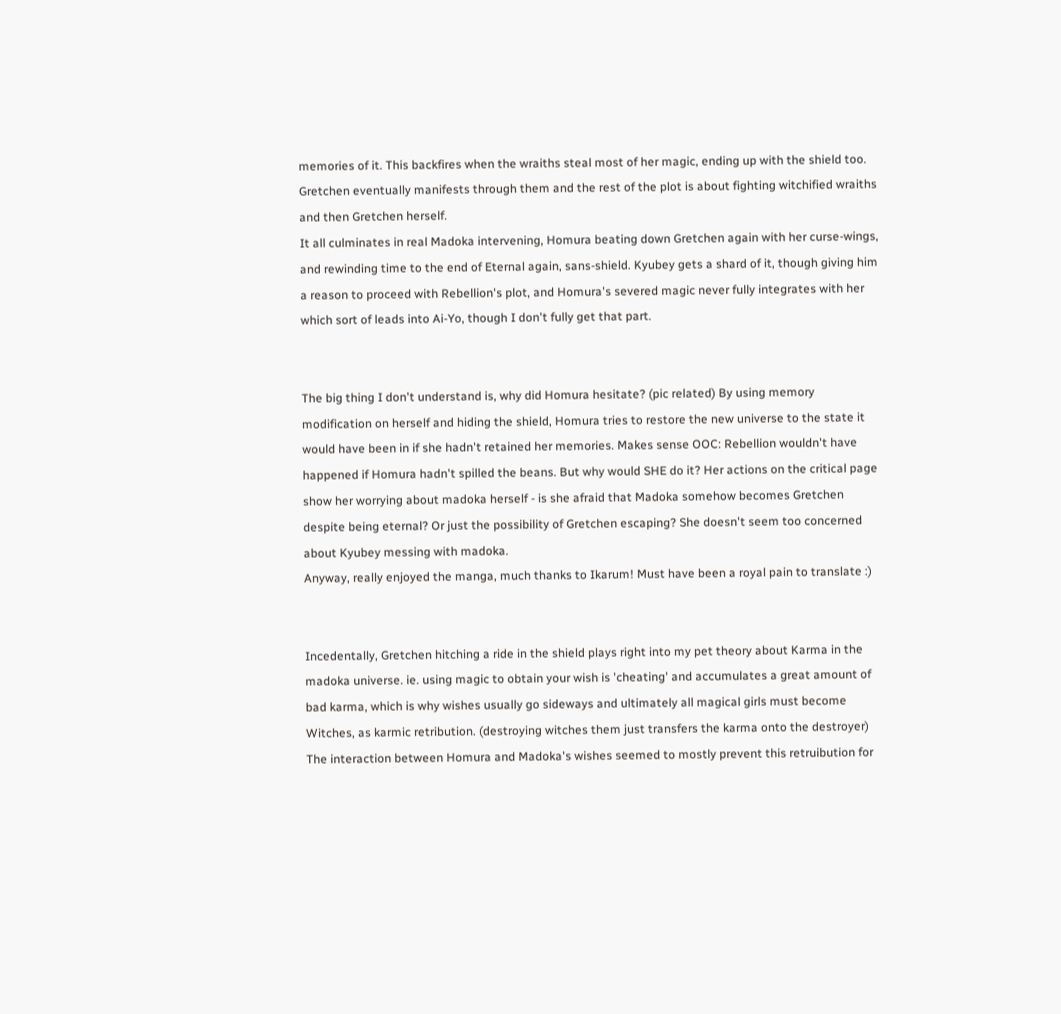memories of it. This backfires when the wraiths steal most of her magic, ending up with the shield too. Gretchen eventually manifests through them and the rest of the plot is about fighting witchified wraiths and then Gretchen herself.
It all culminates in real Madoka intervening, Homura beating down Gretchen again with her curse-wings, and rewinding time to the end of Eternal again, sans-shield. Kyubey gets a shard of it, though giving him a reason to proceed with Rebellion's plot, and Homura's severed magic never fully integrates with her which sort of leads into Ai-Yo, though I don't fully get that part.


The big thing I don't understand is, why did Homura hesitate? (pic related) By using memory modification on herself and hiding the shield, Homura tries to restore the new universe to the state it would have been in if she hadn't retained her memories. Makes sense OOC: Rebellion wouldn't have happened if Homura hadn't spilled the beans. But why would SHE do it? Her actions on the critical page show her worrying about madoka herself - is she afraid that Madoka somehow becomes Gretchen despite being eternal? Or just the possibility of Gretchen escaping? She doesn't seem too concerned about Kyubey messing with madoka.
Anyway, really enjoyed the manga, much thanks to Ikarum! Must have been a royal pain to translate :)


Incedentally, Gretchen hitching a ride in the shield plays right into my pet theory about Karma in the madoka universe. ie. using magic to obtain your wish is 'cheating' and accumulates a great amount of bad karma, which is why wishes usually go sideways and ultimately all magical girls must become Witches, as karmic retribution. (destroying witches them just transfers the karma onto the destroyer) The interaction between Homura and Madoka's wishes seemed to mostly prevent this retruibution for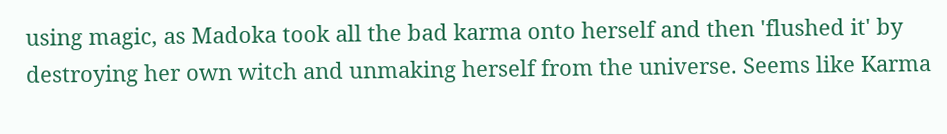using magic, as Madoka took all the bad karma onto herself and then 'flushed it' by destroying her own witch and unmaking herself from the universe. Seems like Karma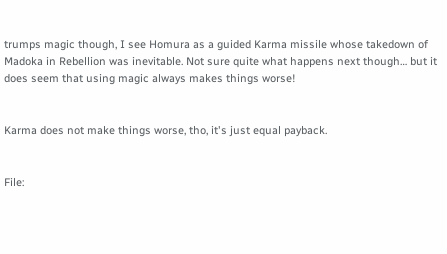trumps magic though, I see Homura as a guided Karma missile whose takedown of Madoka in Rebellion was inevitable. Not sure quite what happens next though… but it does seem that using magic always makes things worse!


Karma does not make things worse, tho, it's just equal payback.


File: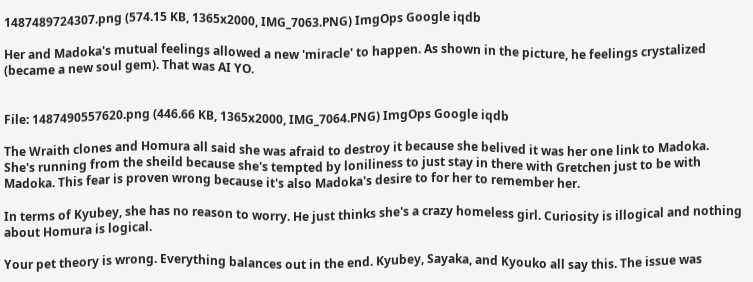1487489724307.png (574.15 KB, 1365x2000, IMG_7063.PNG) ImgOps Google iqdb

Her and Madoka's mutual feelings allowed a new 'miracle' to happen. As shown in the picture, he feelings crystalized (became a new soul gem). That was AI YO.


File: 1487490557620.png (446.66 KB, 1365x2000, IMG_7064.PNG) ImgOps Google iqdb

The Wraith clones and Homura all said she was afraid to destroy it because she belived it was her one link to Madoka. She's running from the sheild because she's tempted by loniliness to just stay in there with Gretchen just to be with Madoka. This fear is proven wrong because it's also Madoka's desire to for her to remember her.

In terms of Kyubey, she has no reason to worry. He just thinks she's a crazy homeless girl. Curiosity is illogical and nothing about Homura is logical.

Your pet theory is wrong. Everything balances out in the end. Kyubey, Sayaka, and Kyouko all say this. The issue was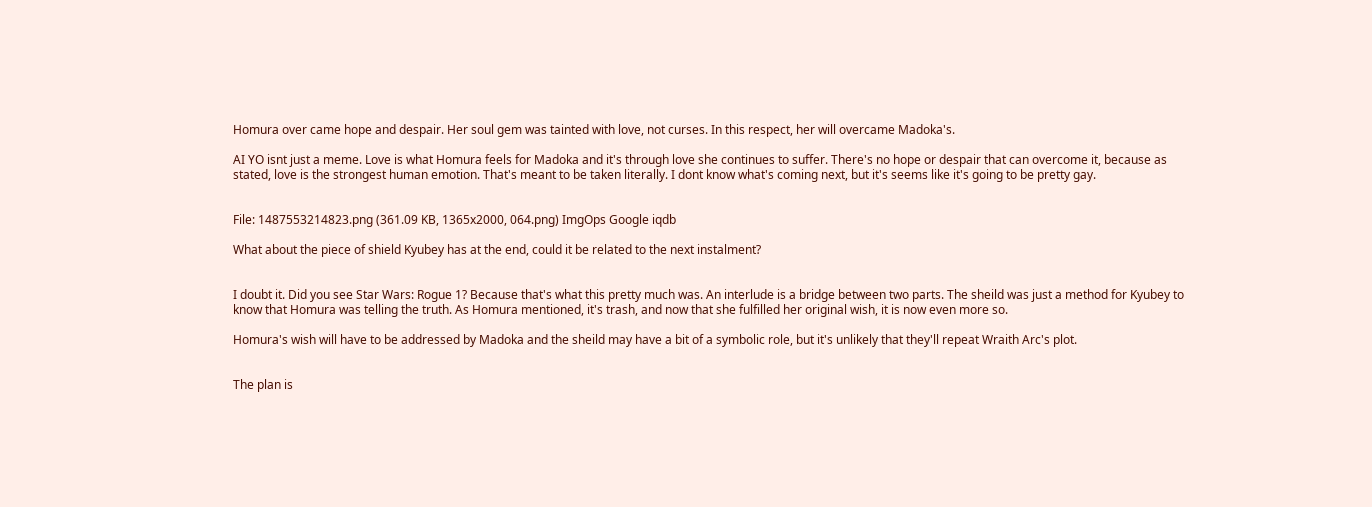Homura over came hope and despair. Her soul gem was tainted with love, not curses. In this respect, her will overcame Madoka's.

AI YO isnt just a meme. Love is what Homura feels for Madoka and it's through love she continues to suffer. There's no hope or despair that can overcome it, because as stated, love is the strongest human emotion. That's meant to be taken literally. I dont know what's coming next, but it's seems like it's going to be pretty gay.


File: 1487553214823.png (361.09 KB, 1365x2000, 064.png) ImgOps Google iqdb

What about the piece of shield Kyubey has at the end, could it be related to the next instalment?


I doubt it. Did you see Star Wars: Rogue 1? Because that's what this pretty much was. An interlude is a bridge between two parts. The sheild was just a method for Kyubey to know that Homura was telling the truth. As Homura mentioned, it's trash, and now that she fulfilled her original wish, it is now even more so.

Homura's wish will have to be addressed by Madoka and the sheild may have a bit of a symbolic role, but it's unlikely that they'll repeat Wraith Arc's plot.


The plan is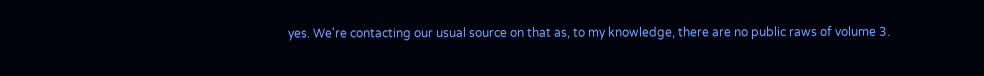yes. We're contacting our usual source on that as, to my knowledge, there are no public raws of volume 3.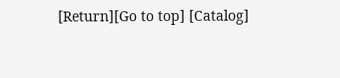[Return][Go to top] [Catalog]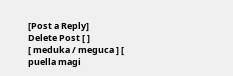[Post a Reply]
Delete Post [ ]
[ meduka / meguca ] [ puella magi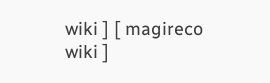wiki ] [ magireco wiki ]